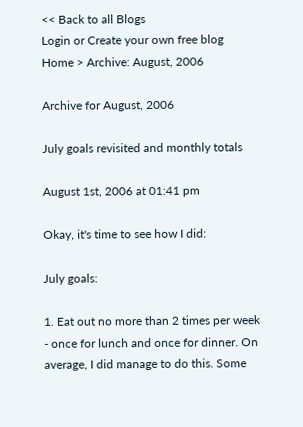<< Back to all Blogs
Login or Create your own free blog
Home > Archive: August, 2006

Archive for August, 2006

July goals revisited and monthly totals

August 1st, 2006 at 01:41 pm

Okay, it's time to see how I did:

July goals:

1. Eat out no more than 2 times per week - once for lunch and once for dinner. On average, I did manage to do this. Some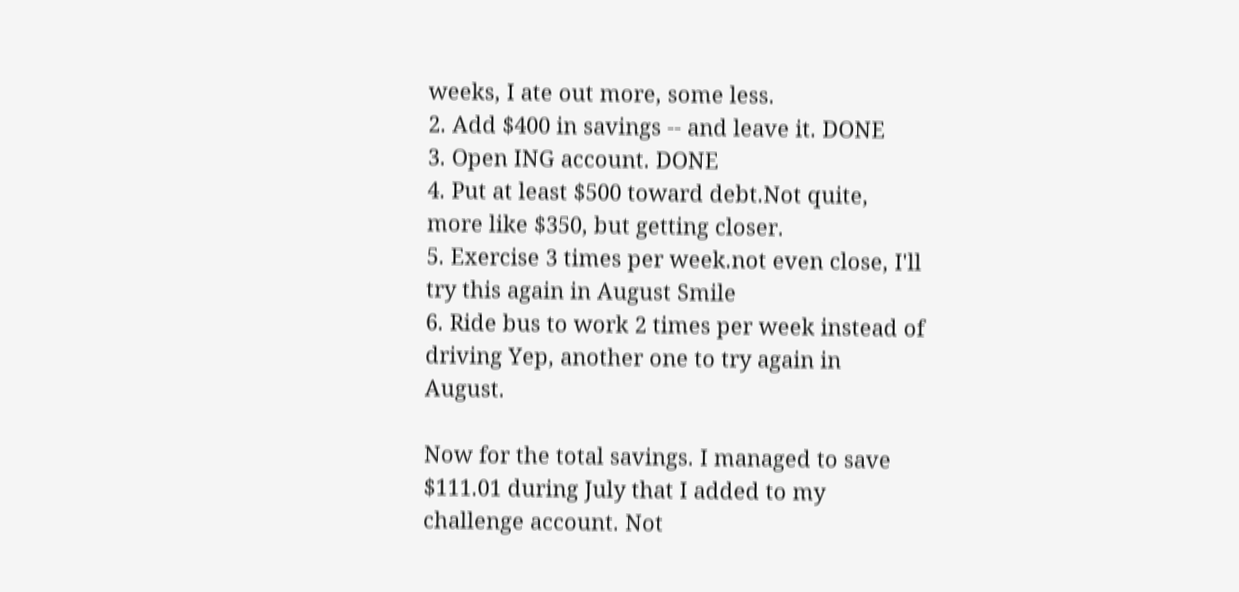weeks, I ate out more, some less.
2. Add $400 in savings -- and leave it. DONE
3. Open ING account. DONE
4. Put at least $500 toward debt.Not quite, more like $350, but getting closer.
5. Exercise 3 times per week.not even close, I'll try this again in August Smile
6. Ride bus to work 2 times per week instead of driving Yep, another one to try again in August.

Now for the total savings. I managed to save $111.01 during July that I added to my challenge account. Not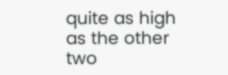quite as high as the other two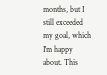months, but I still exceeded my goal, which I'm happy about. This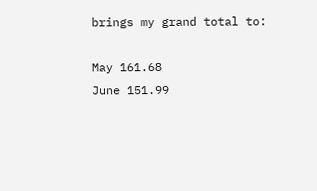brings my grand total to:

May 161.68
June 151.99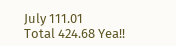July 111.01
Total 424.68 Yea!!